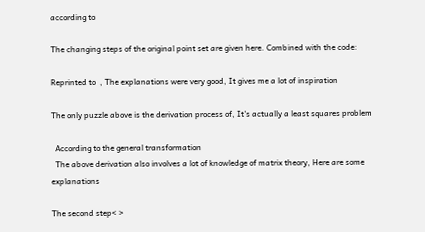according to

The changing steps of the original point set are given here. Combined with the code:

Reprinted to  , The explanations were very good, It gives me a lot of inspiration

The only puzzle above is the derivation process of, It's actually a least squares problem

  According to the general transformation
  The above derivation also involves a lot of knowledge of matrix theory, Here are some explanations

The second step< >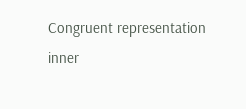Congruent representation inner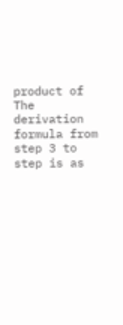product of
The derivation formula from step 3 to step is as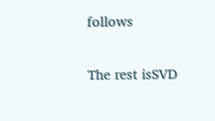follows

The rest isSVD